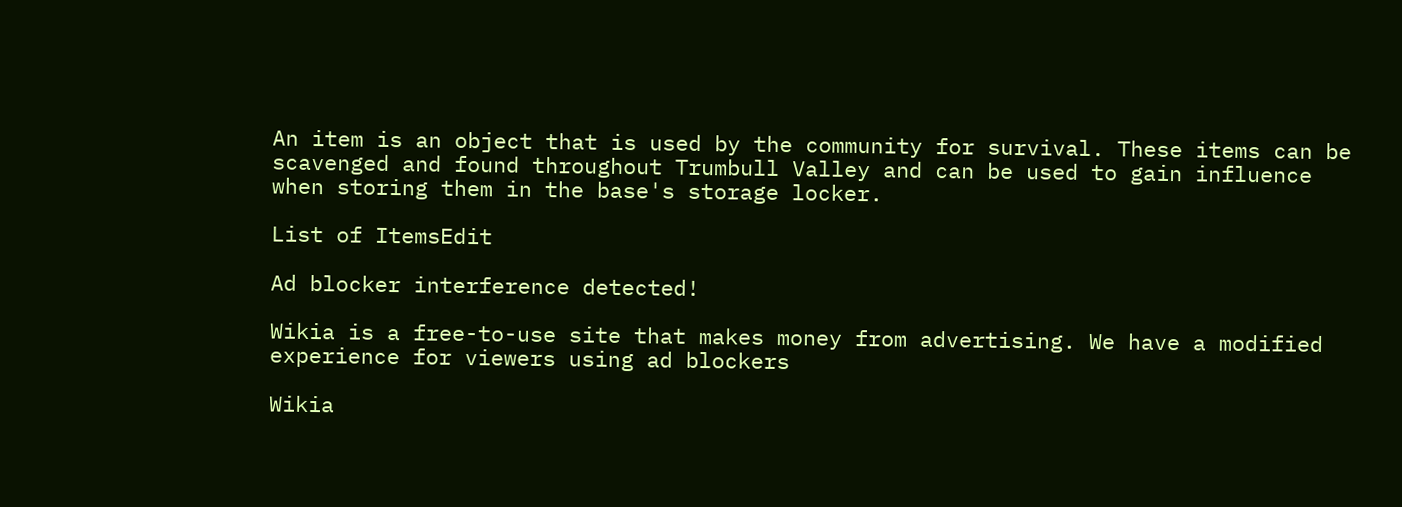An item is an object that is used by the community for survival. These items can be scavenged and found throughout Trumbull Valley and can be used to gain influence when storing them in the base's storage locker.

List of ItemsEdit

Ad blocker interference detected!

Wikia is a free-to-use site that makes money from advertising. We have a modified experience for viewers using ad blockers

Wikia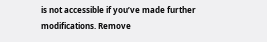is not accessible if you’ve made further modifications. Remove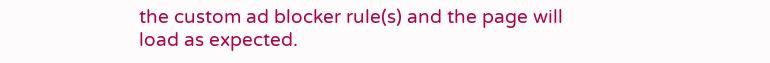the custom ad blocker rule(s) and the page will load as expected.